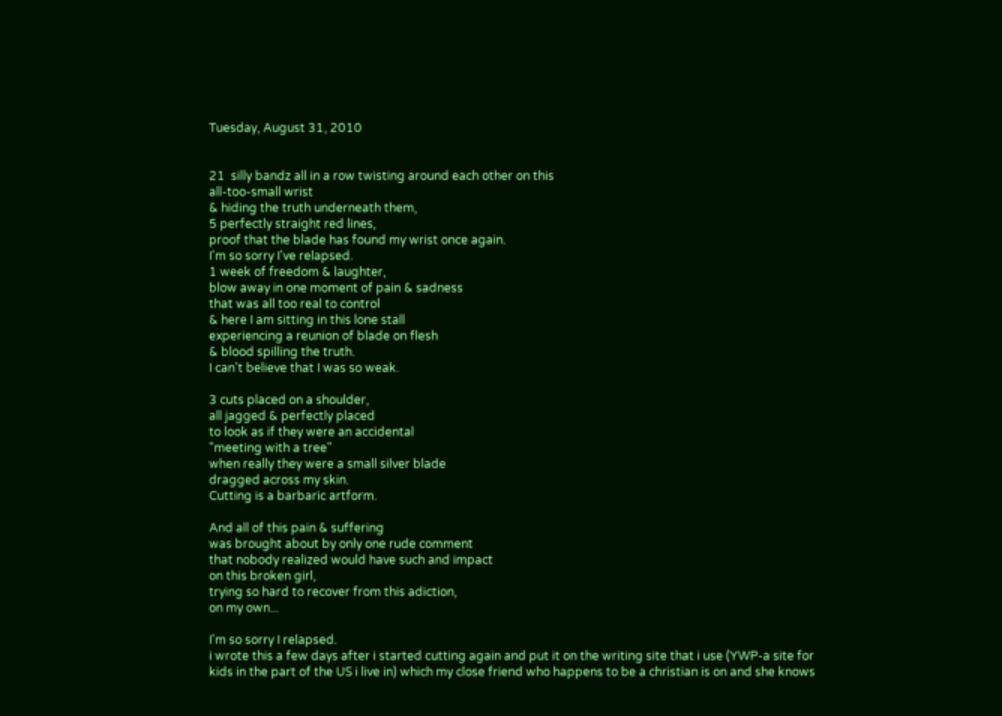Tuesday, August 31, 2010


21  silly bandz all in a row twisting around each other on this
all-too-small wrist
& hiding the truth underneath them,
5 perfectly straight red lines,
proof that the blade has found my wrist once again.
I'm so sorry I've relapsed.
1 week of freedom & laughter,
blow away in one moment of pain & sadness
that was all too real to control
& here I am sitting in this lone stall
experiencing a reunion of blade on flesh
& blood spilling the truth.
I can't believe that I was so weak.

3 cuts placed on a shoulder,
all jagged & perfectly placed
to look as if they were an accidental
"meeting with a tree"
when really they were a small silver blade
dragged across my skin.
Cutting is a barbaric artform.

And all of this pain & suffering
was brought about by only one rude comment
that nobody realized would have such and impact
on this broken girl,
trying so hard to recover from this adiction,
on my own...

I'm so sorry I relapsed.
i wrote this a few days after i started cutting again and put it on the writing site that i use (YWP-a site for kids in the part of the US i live in) which my close friend who happens to be a christian is on and she knows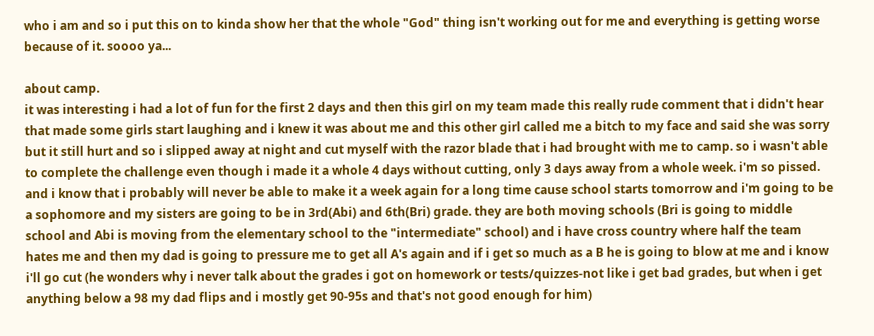who i am and so i put this on to kinda show her that the whole "God" thing isn't working out for me and everything is getting worse because of it. soooo ya...

about camp.
it was interesting i had a lot of fun for the first 2 days and then this girl on my team made this really rude comment that i didn't hear that made some girls start laughing and i knew it was about me and this other girl called me a bitch to my face and said she was sorry but it still hurt and so i slipped away at night and cut myself with the razor blade that i had brought with me to camp. so i wasn't able to complete the challenge even though i made it a whole 4 days without cutting, only 3 days away from a whole week. i'm so pissed. and i know that i probably will never be able to make it a week again for a long time cause school starts tomorrow and i'm going to be a sophomore and my sisters are going to be in 3rd(Abi) and 6th(Bri) grade. they are both moving schools (Bri is going to middle school and Abi is moving from the elementary school to the "intermediate" school) and i have cross country where half the team hates me and then my dad is going to pressure me to get all A's again and if i get so much as a B he is going to blow at me and i know i'll go cut (he wonders why i never talk about the grades i got on homework or tests/quizzes-not like i get bad grades, but when i get anything below a 98 my dad flips and i mostly get 90-95s and that's not good enough for him)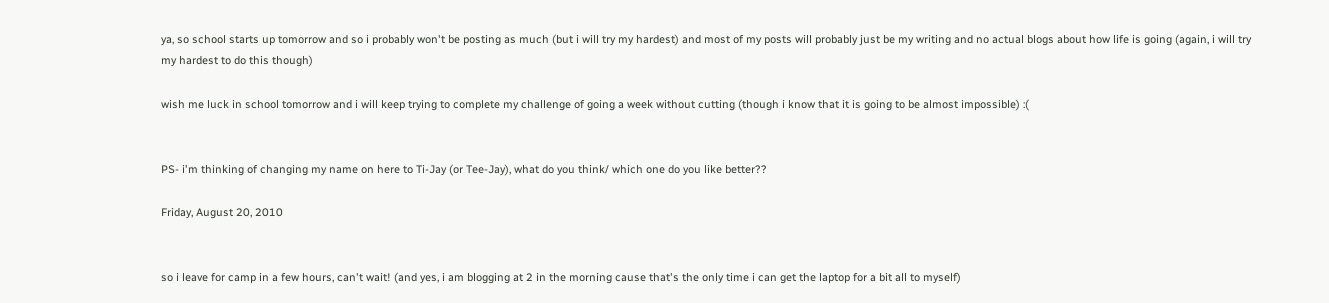ya, so school starts up tomorrow and so i probably won't be posting as much (but i will try my hardest) and most of my posts will probably just be my writing and no actual blogs about how life is going (again, i will try  my hardest to do this though)

wish me luck in school tomorrow and i will keep trying to complete my challenge of going a week without cutting (though i know that it is going to be almost impossible) :(


PS- i'm thinking of changing my name on here to Ti-Jay (or Tee-Jay), what do you think/ which one do you like better??

Friday, August 20, 2010


so i leave for camp in a few hours, can't wait! (and yes, i am blogging at 2 in the morning cause that's the only time i can get the laptop for a bit all to myself)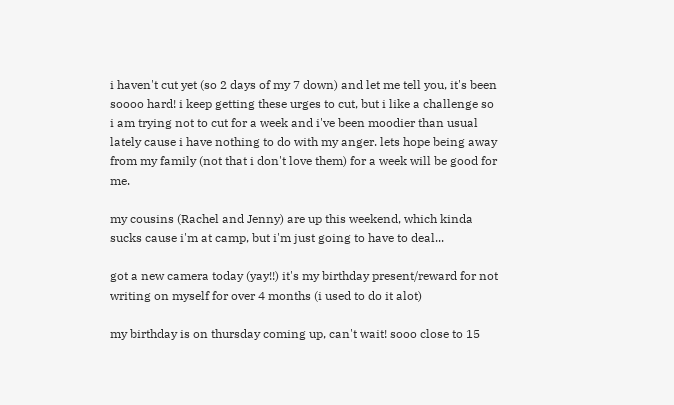i haven't cut yet (so 2 days of my 7 down) and let me tell you, it's been soooo hard! i keep getting these urges to cut, but i like a challenge so i am trying not to cut for a week and i've been moodier than usual lately cause i have nothing to do with my anger. lets hope being away from my family (not that i don't love them) for a week will be good for me.

my cousins (Rachel and Jenny) are up this weekend, which kinda sucks cause i'm at camp, but i'm just going to have to deal...

got a new camera today (yay!!) it's my birthday present/reward for not writing on myself for over 4 months (i used to do it alot)

my birthday is on thursday coming up, can't wait! sooo close to 15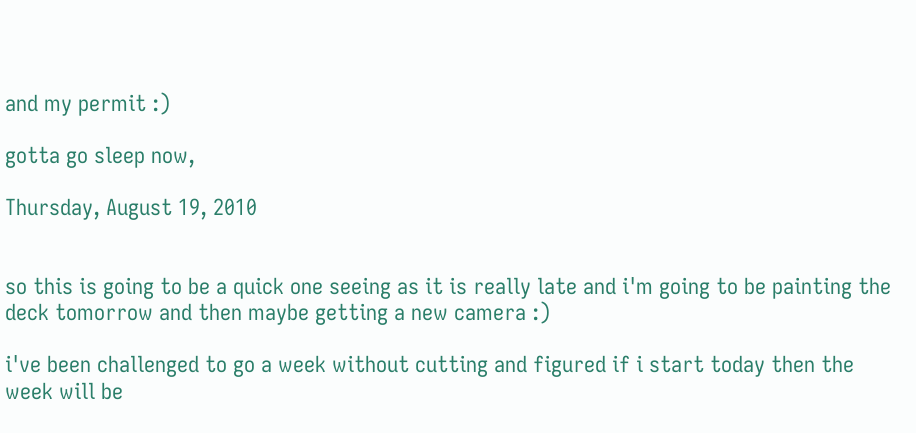and my permit :)

gotta go sleep now,

Thursday, August 19, 2010


so this is going to be a quick one seeing as it is really late and i'm going to be painting the deck tomorrow and then maybe getting a new camera :)

i've been challenged to go a week without cutting and figured if i start today then the week will be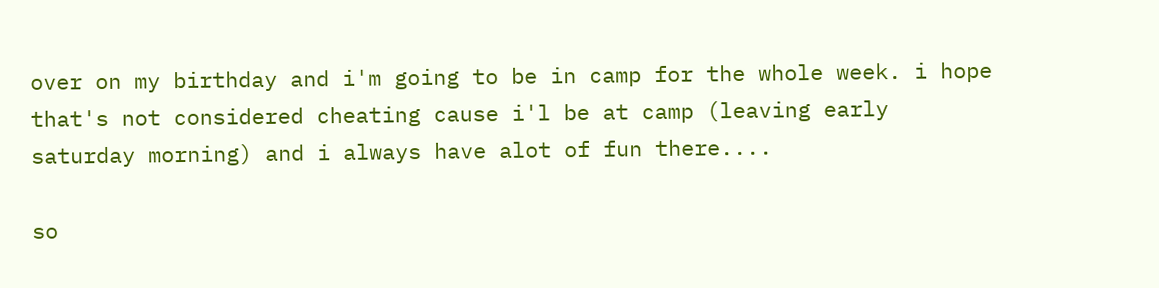over on my birthday and i'm going to be in camp for the whole week. i hope that's not considered cheating cause i'l be at camp (leaving early saturday morning) and i always have alot of fun there....

so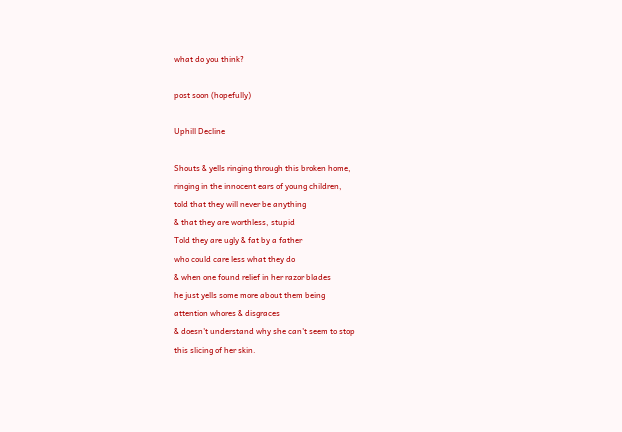what do you think?

post soon (hopefully)

Uphill Decline

Shouts & yells ringing through this broken home,
ringing in the innocent ears of young children,
told that they will never be anything
& that they are worthless, stupid
Told they are ugly & fat by a father
who could care less what they do
& when one found relief in her razor blades
he just yells some more about them being
attention whores & disgraces
& doesn't understand why she can't seem to stop
this slicing of her skin.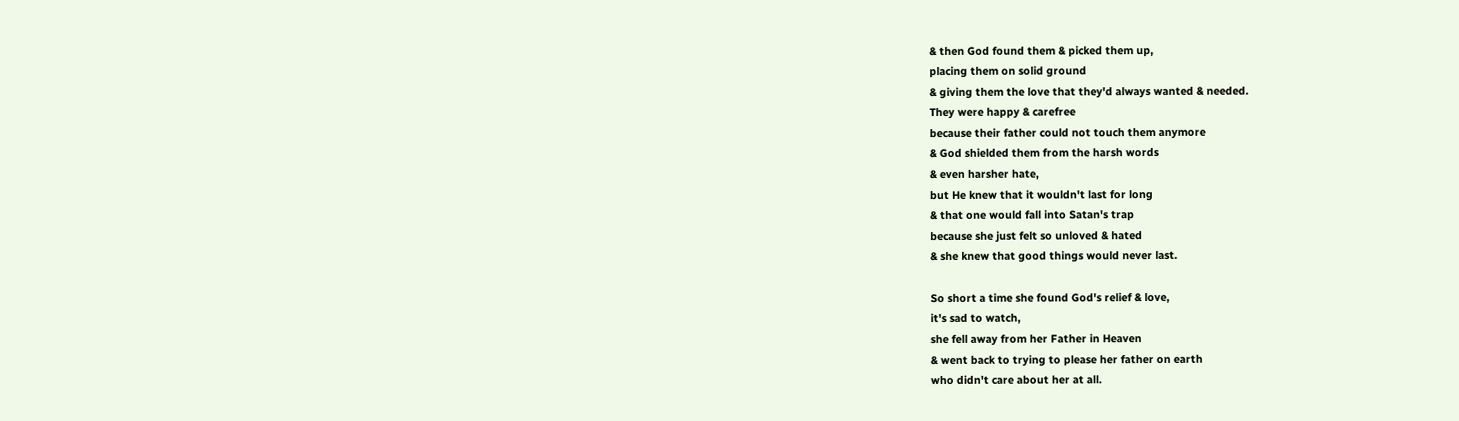& then God found them & picked them up,
placing them on solid ground
& giving them the love that they'd always wanted & needed.
They were happy & carefree
because their father could not touch them anymore
& God shielded them from the harsh words
& even harsher hate,
but He knew that it wouldn't last for long
& that one would fall into Satan's trap
because she just felt so unloved & hated
& she knew that good things would never last.

So short a time she found God's relief & love,
it's sad to watch,
she fell away from her Father in Heaven
& went back to trying to please her father on earth
who didn't care about her at all.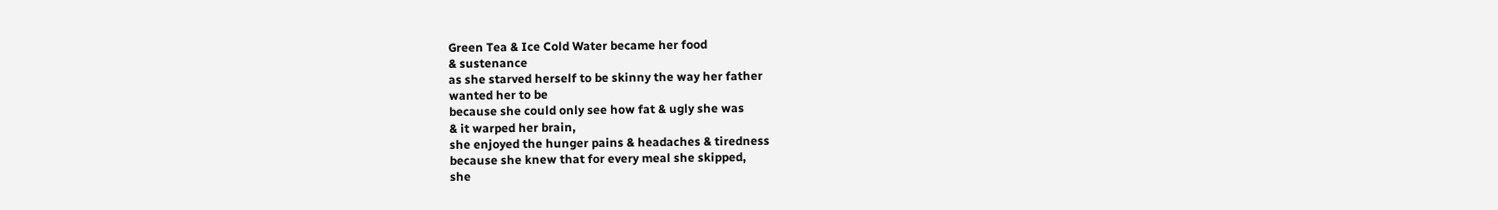Green Tea & Ice Cold Water became her food
& sustenance
as she starved herself to be skinny the way her father
wanted her to be
because she could only see how fat & ugly she was
& it warped her brain,
she enjoyed the hunger pains & headaches & tiredness
because she knew that for every meal she skipped,
she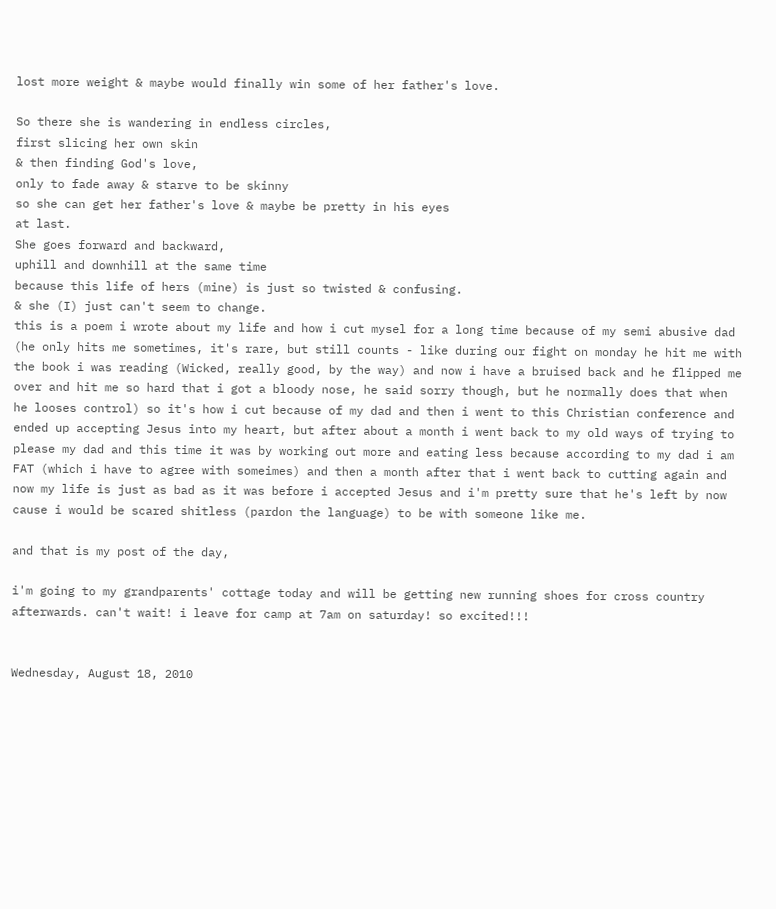lost more weight & maybe would finally win some of her father's love.

So there she is wandering in endless circles,
first slicing her own skin
& then finding God's love,
only to fade away & starve to be skinny
so she can get her father's love & maybe be pretty in his eyes
at last.
She goes forward and backward,
uphill and downhill at the same time
because this life of hers (mine) is just so twisted & confusing.
& she (I) just can't seem to change.
this is a poem i wrote about my life and how i cut mysel for a long time because of my semi abusive dad (he only hits me sometimes, it's rare, but still counts - like during our fight on monday he hit me with the book i was reading (Wicked, really good, by the way) and now i have a bruised back and he flipped me over and hit me so hard that i got a bloody nose, he said sorry though, but he normally does that when he looses control) so it's how i cut because of my dad and then i went to this Christian conference and ended up accepting Jesus into my heart, but after about a month i went back to my old ways of trying to please my dad and this time it was by working out more and eating less because according to my dad i am FAT (which i have to agree with someimes) and then a month after that i went back to cutting again and now my life is just as bad as it was before i accepted Jesus and i'm pretty sure that he's left by now cause i would be scared shitless (pardon the language) to be with someone like me.

and that is my post of the day,

i'm going to my grandparents' cottage today and will be getting new running shoes for cross country afterwards. can't wait! i leave for camp at 7am on saturday! so excited!!!


Wednesday, August 18, 2010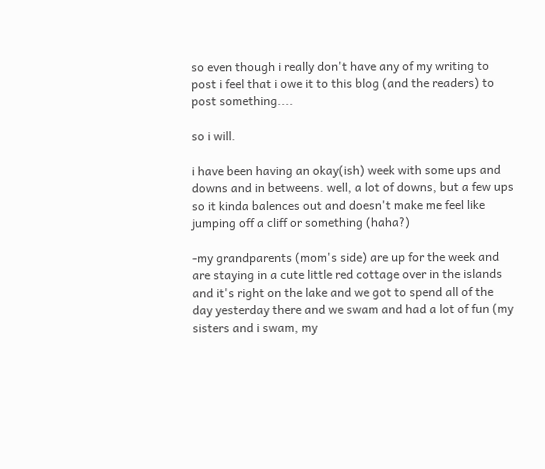so even though i really don't have any of my writing to post i feel that i owe it to this blog (and the readers) to post something....

so i will.

i have been having an okay(ish) week with some ups and downs and in betweens. well, a lot of downs, but a few ups so it kinda balences out and doesn't make me feel like jumping off a cliff or something (haha?)

-my grandparents (mom's side) are up for the week and are staying in a cute little red cottage over in the islands and it's right on the lake and we got to spend all of the day yesterday there and we swam and had a lot of fun (my sisters and i swam, my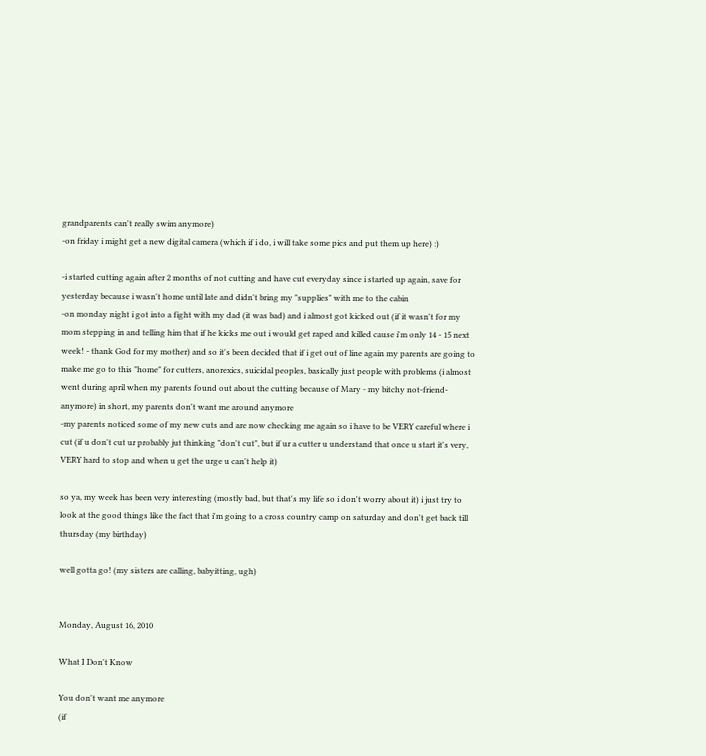grandparents can't really swim anymore)
-on friday i might get a new digital camera (which if i do, i will take some pics and put them up here) :)

-i started cutting again after 2 months of not cutting and have cut everyday since i started up again, save for yesterday because i wasn't home until late and didn't bring my "supplies" with me to the cabin
-on monday night i got into a fight with my dad (it was bad) and i almost got kicked out (if it wasn't for my mom stepping in and telling him that if he kicks me out i would get raped and killed cause i'm only 14 - 15 next week! - thank God for my mother) and so it's been decided that if i get out of line again my parents are going to make me go to this "home" for cutters, anorexics, suicidal peoples, basically just people with problems (i almost went during april when my parents found out about the cutting because of Mary - my bitchy not-friend-anymore) in short, my parents don't want me around anymore
-my parents noticed some of my new cuts and are now checking me again so i have to be VERY careful where i cut (if u don't cut ur probably jut thinking "don't cut", but if ur a cutter u understand that once u start it's very, VERY hard to stop and when u get the urge u can't help it)

so ya, my week has been very interesting (mostly bad, but that's my life so i don't worry about it) i just try to look at the good things like the fact that i'm going to a cross country camp on saturday and don't get back till thursday (my birthday)

well gotta go! (my sisters are calling, babyitting, ugh)


Monday, August 16, 2010

What I Don't Know

You don't want me anymore
(if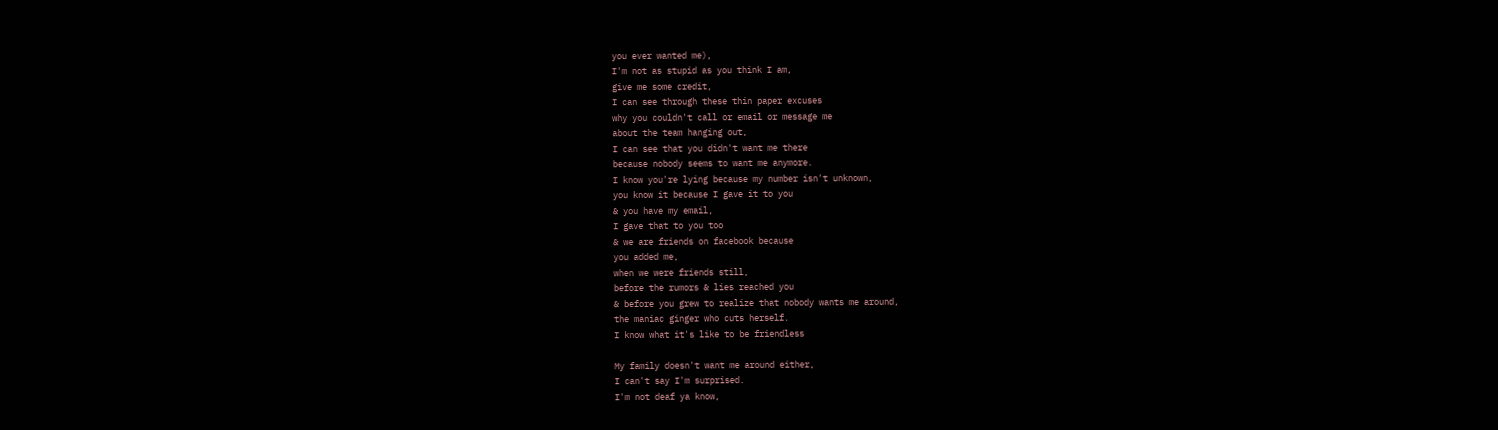you ever wanted me),
I'm not as stupid as you think I am,
give me some credit,
I can see through these thin paper excuses
why you couldn't call or email or message me
about the team hanging out,
I can see that you didn't want me there
because nobody seems to want me anymore.
I know you're lying because my number isn't unknown,
you know it because I gave it to you
& you have my email,
I gave that to you too
& we are friends on facebook because
you added me,
when we were friends still,
before the rumors & lies reached you
& before you grew to realize that nobody wants me around,
the maniac ginger who cuts herself.
I know what it's like to be friendless

My family doesn't want me around either,
I can't say I'm surprised.
I'm not deaf ya know,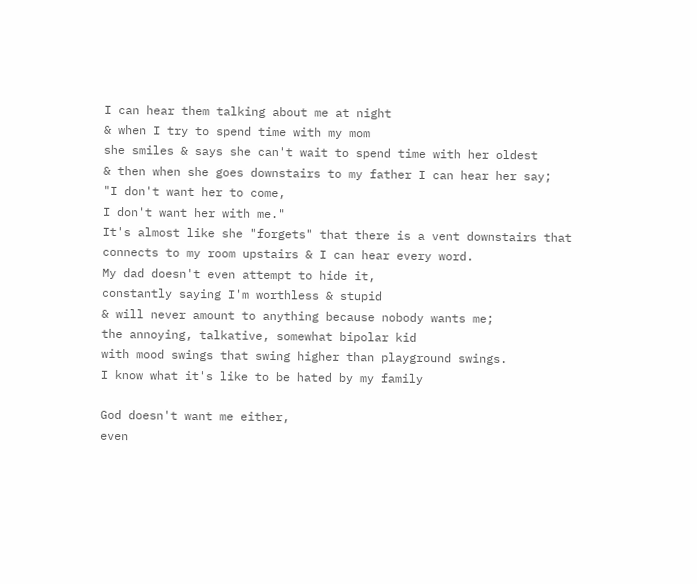I can hear them talking about me at night
& when I try to spend time with my mom
she smiles & says she can't wait to spend time with her oldest
& then when she goes downstairs to my father I can hear her say;
"I don't want her to come,
I don't want her with me."
It's almost like she "forgets" that there is a vent downstairs that connects to my room upstairs & I can hear every word.
My dad doesn't even attempt to hide it,
constantly saying I'm worthless & stupid
& will never amount to anything because nobody wants me;
the annoying, talkative, somewhat bipolar kid
with mood swings that swing higher than playground swings.
I know what it's like to be hated by my family

God doesn't want me either,
even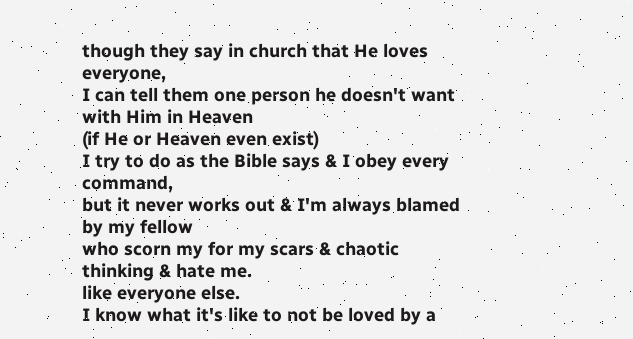though they say in church that He loves everyone,
I can tell them one person he doesn't want with Him in Heaven
(if He or Heaven even exist)
I try to do as the Bible says & I obey every command,
but it never works out & I'm always blamed by my fellow
who scorn my for my scars & chaotic thinking & hate me.
like everyone else.
I know what it's like to not be loved by a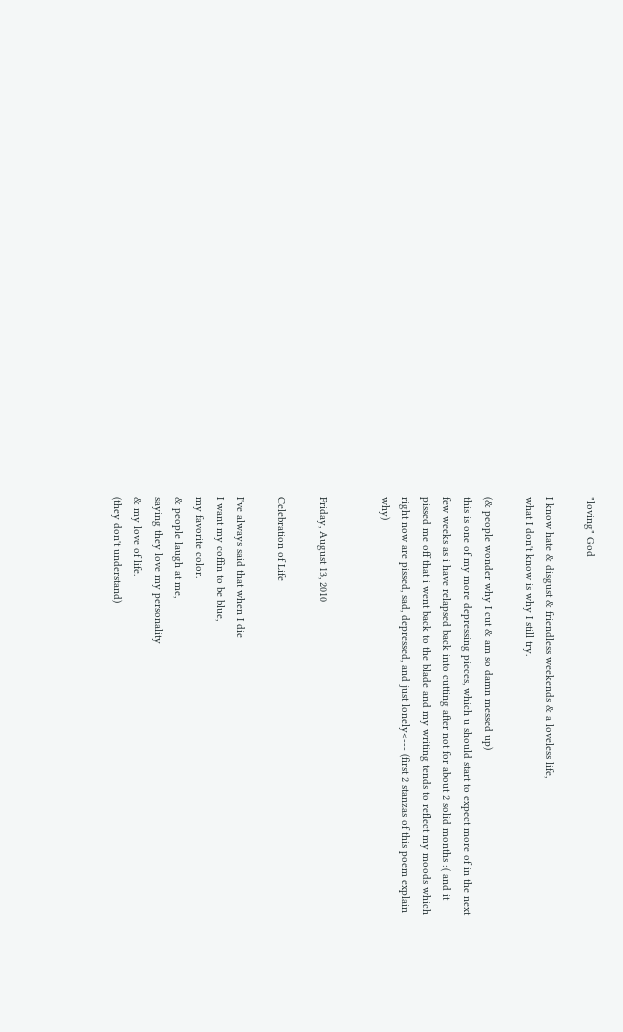"loving" God

I know hate & disgust & friendless weekends & a loveless life,
what I don't know is why I still try.

(& people wonder why I cut & am so damn messed up)
this is one of my more depressing pieces, which u should start to expect more of in the next few weeks as i have relapsed back into cutting after not for about 2 solid months :( and it pissed me off that i went back to the blade and my writing tends to reflect my moods which right now are pissed, sad, depressed, and just lonely<--- (first 2 stanzas of this poem explain why)


Friday, August 13, 2010

Celebration of Life

I've always said that when I die
I want my coffin to be blue,
my favorite color.
& people laugh at me,
saying they love my personality
& my love of life.
(they don't understand)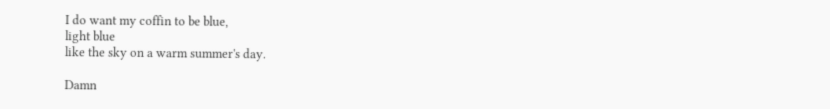I do want my coffin to be blue,
light blue
like the sky on a warm summer's day.

Damn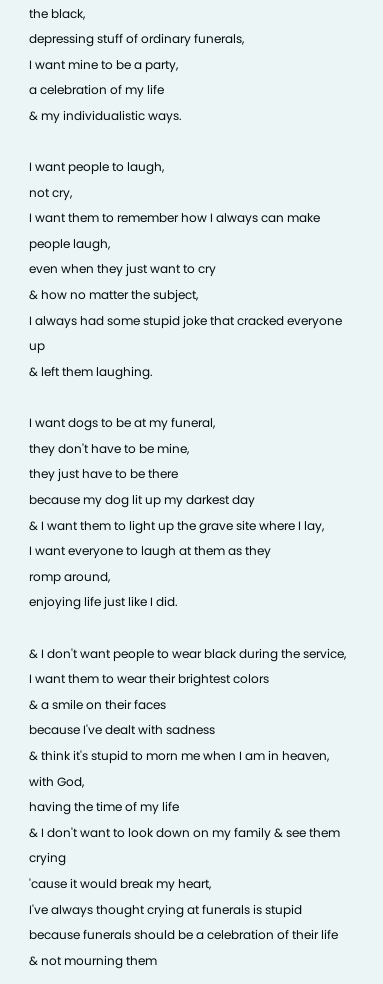the black,
depressing stuff of ordinary funerals,
I want mine to be a party,
a celebration of my life
& my individualistic ways.

I want people to laugh,
not cry,
I want them to remember how I always can make people laugh,
even when they just want to cry
& how no matter the subject,
I always had some stupid joke that cracked everyone up
& left them laughing.

I want dogs to be at my funeral,
they don't have to be mine,
they just have to be there
because my dog lit up my darkest day
& I want them to light up the grave site where I lay,
I want everyone to laugh at them as they
romp around,
enjoying life just like I did.

& I don't want people to wear black during the service,
I want them to wear their brightest colors
& a smile on their faces
because I've dealt with sadness
& think it's stupid to morn me when I am in heaven,
with God,
having the time of my life
& I don't want to look down on my family & see them crying
'cause it would break my heart,
I've always thought crying at funerals is stupid
because funerals should be a celebration of their life
& not mourning them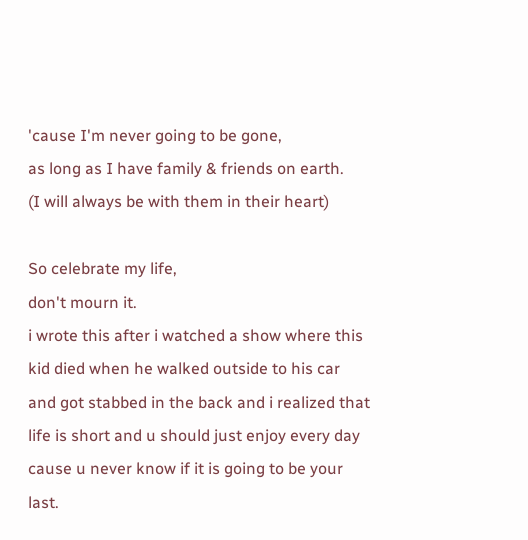'cause I'm never going to be gone,
as long as I have family & friends on earth.
(I will always be with them in their heart)

So celebrate my life,
don't mourn it.
i wrote this after i watched a show where this kid died when he walked outside to his car and got stabbed in the back and i realized that life is short and u should just enjoy every day cause u never know if it is going to be your last.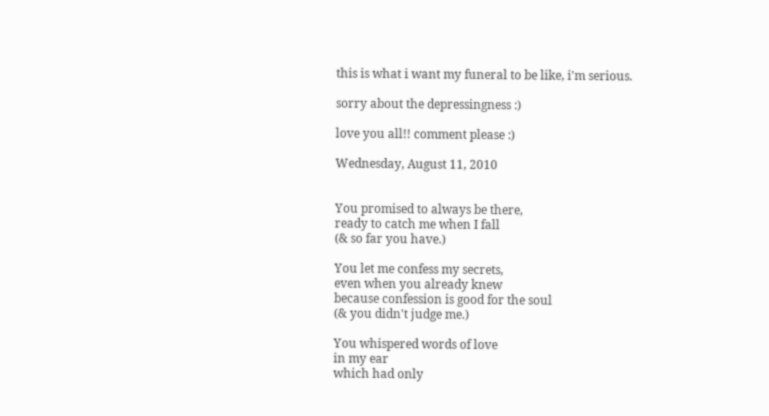this is what i want my funeral to be like, i'm serious.

sorry about the depressingness :)

love you all!! comment please :)

Wednesday, August 11, 2010


You promised to always be there,
ready to catch me when I fall
(& so far you have.)

You let me confess my secrets,
even when you already knew
because confession is good for the soul
(& you didn't judge me.)

You whispered words of love
in my ear
which had only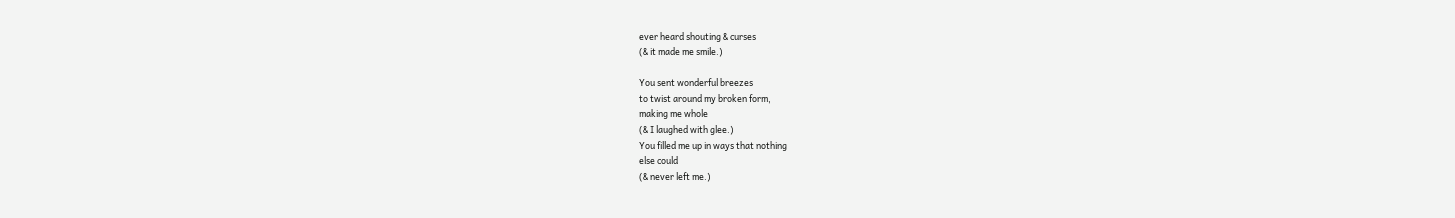ever heard shouting & curses
(& it made me smile.)

You sent wonderful breezes
to twist around my broken form,
making me whole
(& I laughed with glee.)
You filled me up in ways that nothing
else could
(& never left me.)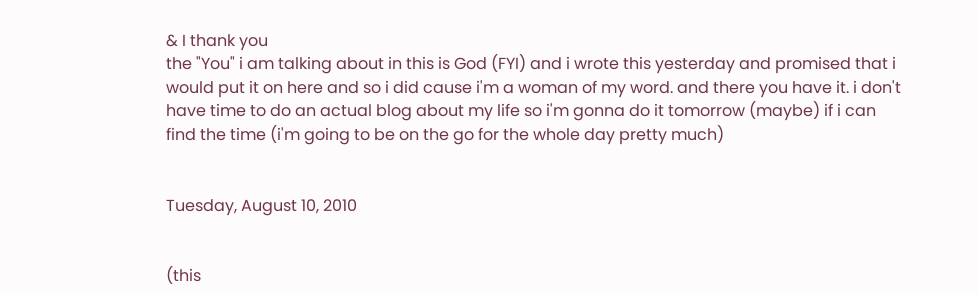& I thank you
the "You" i am talking about in this is God (FYI) and i wrote this yesterday and promised that i would put it on here and so i did cause i'm a woman of my word. and there you have it. i don't have time to do an actual blog about my life so i'm gonna do it tomorrow (maybe) if i can find the time (i'm going to be on the go for the whole day pretty much)


Tuesday, August 10, 2010


(this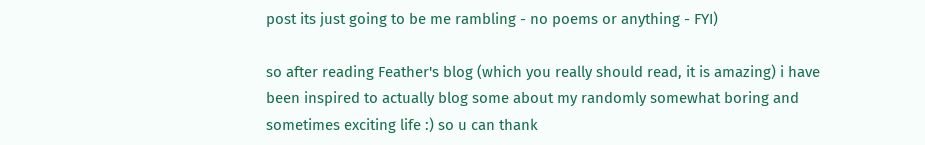post its just going to be me rambling - no poems or anything - FYI)

so after reading Feather's blog (which you really should read, it is amazing) i have been inspired to actually blog some about my randomly somewhat boring and sometimes exciting life :) so u can thank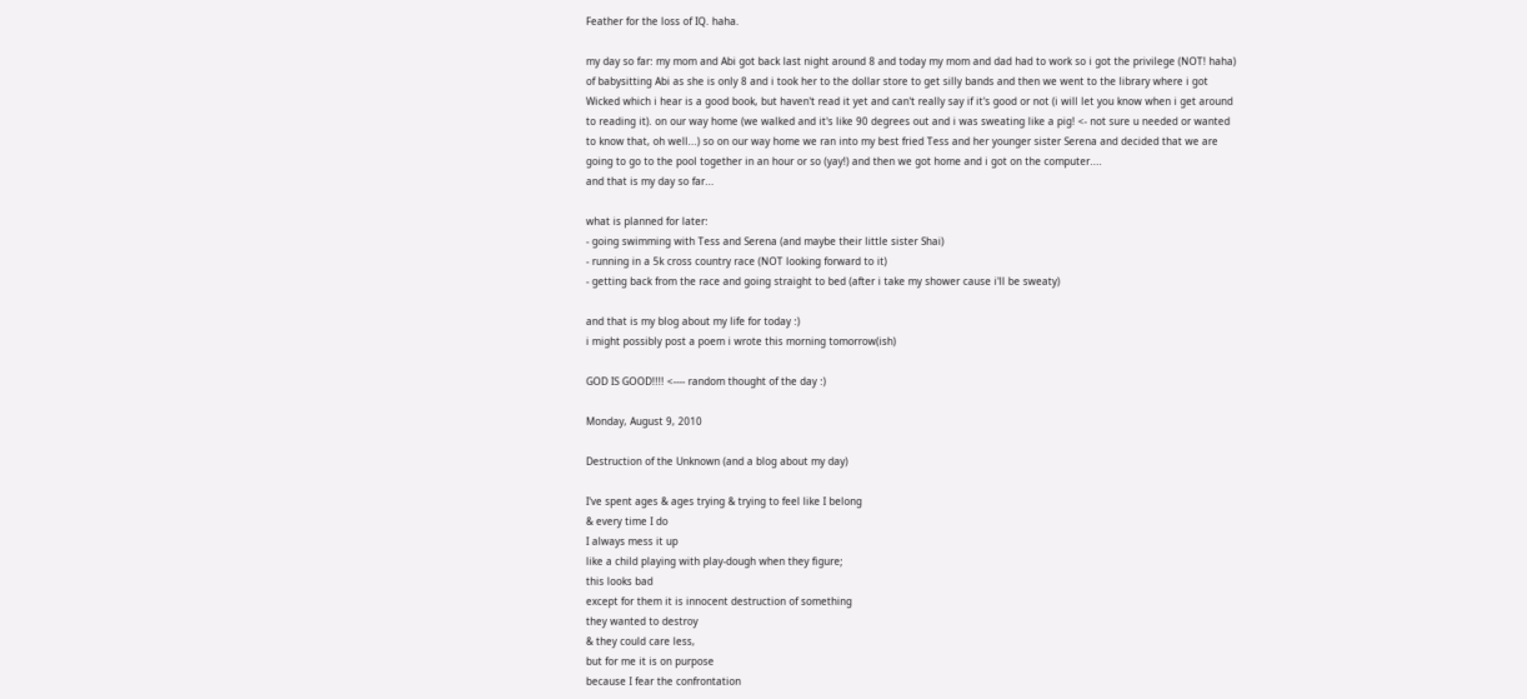Feather for the loss of IQ. haha.

my day so far: my mom and Abi got back last night around 8 and today my mom and dad had to work so i got the privilege (NOT! haha) of babysitting Abi as she is only 8 and i took her to the dollar store to get silly bands and then we went to the library where i got Wicked which i hear is a good book, but haven't read it yet and can't really say if it's good or not (i will let you know when i get around to reading it). on our way home (we walked and it's like 90 degrees out and i was sweating like a pig! <- not sure u needed or wanted to know that, oh well...) so on our way home we ran into my best fried Tess and her younger sister Serena and decided that we are going to go to the pool together in an hour or so (yay!) and then we got home and i got on the computer....
and that is my day so far...

what is planned for later:
- going swimming with Tess and Serena (and maybe their little sister Shai)
- running in a 5k cross country race (NOT looking forward to it)
- getting back from the race and going straight to bed (after i take my shower cause i'll be sweaty)

and that is my blog about my life for today :)
i might possibly post a poem i wrote this morning tomorrow(ish)

GOD IS GOOD!!!! <---- random thought of the day :)

Monday, August 9, 2010

Destruction of the Unknown (and a blog about my day)

I've spent ages & ages trying & trying to feel like I belong
& every time I do
I always mess it up
like a child playing with play-dough when they figure;
this looks bad
except for them it is innocent destruction of something
they wanted to destroy
& they could care less,
but for me it is on purpose
because I fear the confrontation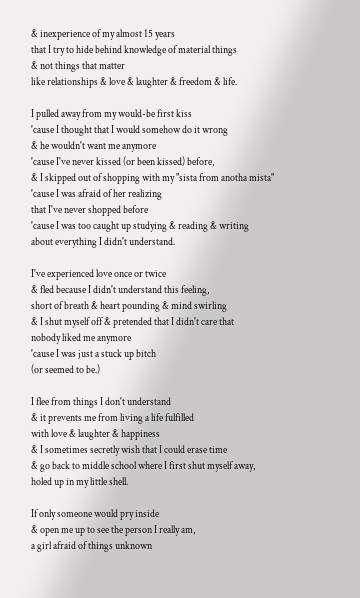& inexperience of my almost 15 years
that I try to hide behind knowledge of material things
& not things that matter
like relationships & love & laughter & freedom & life.

I pulled away from my would-be first kiss
'cause I thought that I would somehow do it wrong
& he wouldn't want me anymore
'cause I've never kissed (or been kissed) before,
& I skipped out of shopping with my "sista from anotha mista"
'cause I was afraid of her realizing
that I've never shopped before
'cause I was too caught up studying & reading & writing
about everything I didn't understand.

I've experienced love once or twice
& fled because I didn't understand this feeling,
short of breath & heart pounding & mind swirling
& I shut myself off & pretended that I didn't care that
nobody liked me anymore
'cause I was just a stuck up bitch
(or seemed to be.)

I flee from things I don't understand
& it prevents me from living a life fulfilled
with love & laughter & happiness
& I sometimes secretly wish that I could erase time
& go back to middle school where I first shut myself away,
holed up in my little shell.

If only someone would pry inside
& open me up to see the person I really am,
a girl afraid of things unknown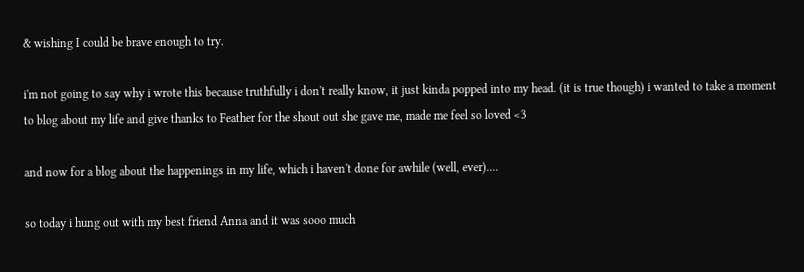& wishing I could be brave enough to try.

i'm not going to say why i wrote this because truthfully i don't really know, it just kinda popped into my head. (it is true though) i wanted to take a moment to blog about my life and give thanks to Feather for the shout out she gave me, made me feel so loved <3

and now for a blog about the happenings in my life, which i haven't done for awhile (well, ever)....

so today i hung out with my best friend Anna and it was sooo much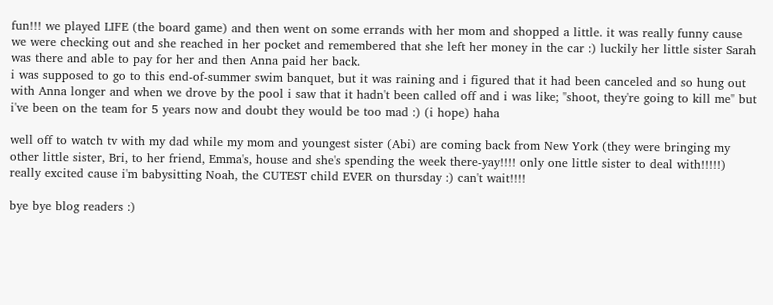fun!!! we played LIFE (the board game) and then went on some errands with her mom and shopped a little. it was really funny cause we were checking out and she reached in her pocket and remembered that she left her money in the car :) luckily her little sister Sarah was there and able to pay for her and then Anna paid her back.
i was supposed to go to this end-of-summer swim banquet, but it was raining and i figured that it had been canceled and so hung out with Anna longer and when we drove by the pool i saw that it hadn't been called off and i was like; "shoot, they're going to kill me" but i've been on the team for 5 years now and doubt they would be too mad :) (i hope) haha

well off to watch tv with my dad while my mom and youngest sister (Abi) are coming back from New York (they were bringing my other little sister, Bri, to her friend, Emma's, house and she's spending the week there-yay!!!! only one little sister to deal with!!!!!) really excited cause i'm babysitting Noah, the CUTEST child EVER on thursday :) can't wait!!!!

bye bye blog readers :)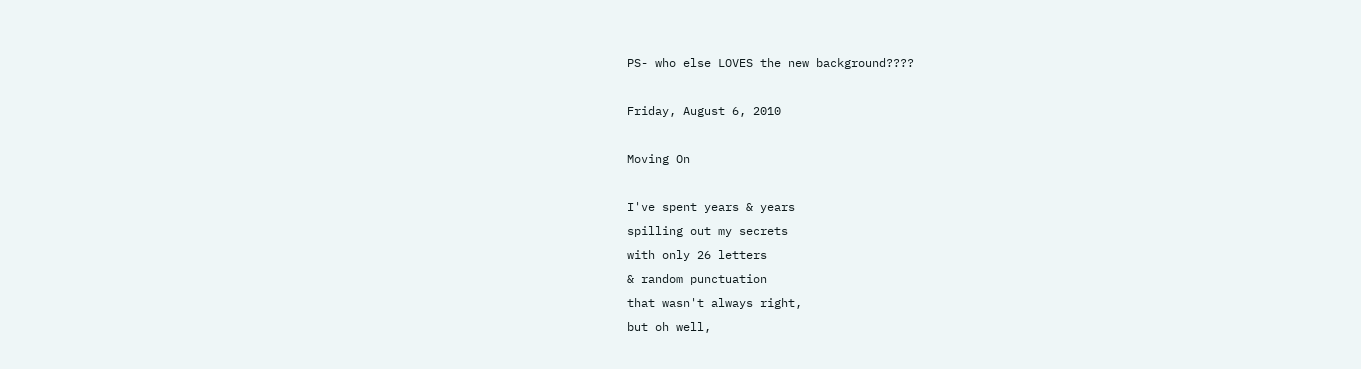PS- who else LOVES the new background????

Friday, August 6, 2010

Moving On

I've spent years & years
spilling out my secrets
with only 26 letters
& random punctuation
that wasn't always right,
but oh well,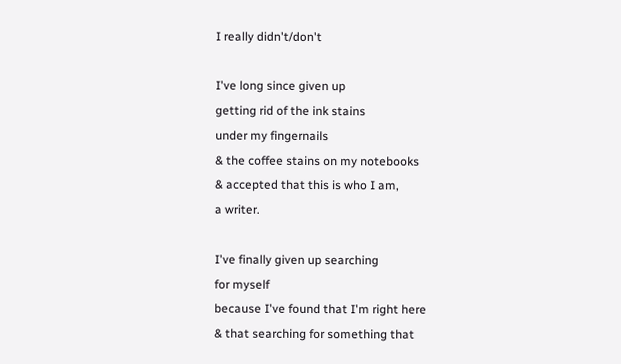I really didn't/don't

I've long since given up
getting rid of the ink stains
under my fingernails
& the coffee stains on my notebooks
& accepted that this is who I am,
a writer.

I've finally given up searching
for myself
because I've found that I'm right here
& that searching for something that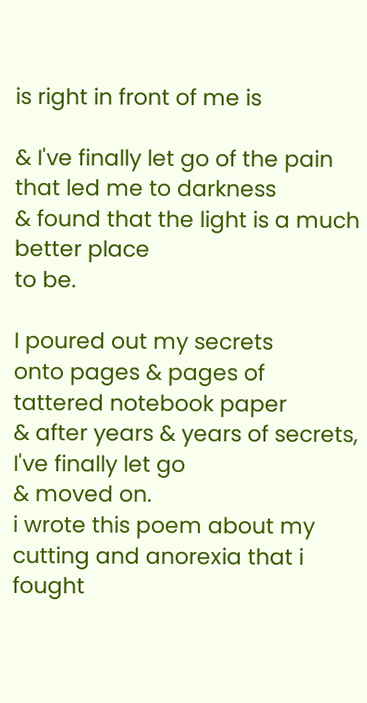is right in front of me is

& I've finally let go of the pain
that led me to darkness
& found that the light is a much better place
to be.

I poured out my secrets
onto pages & pages of tattered notebook paper
& after years & years of secrets,
I've finally let go
& moved on.
i wrote this poem about my cutting and anorexia that i fought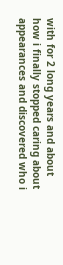with for 2 long years and about how i finally stopped caring about appearances and discovered who i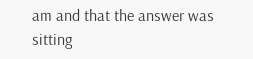am and that the answer was sitting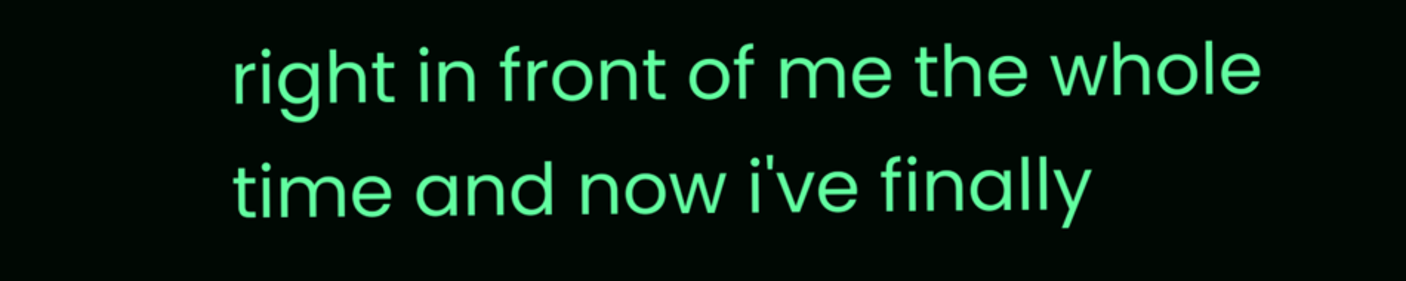right in front of me the whole time and now i've finally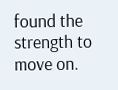found the strength to move on.